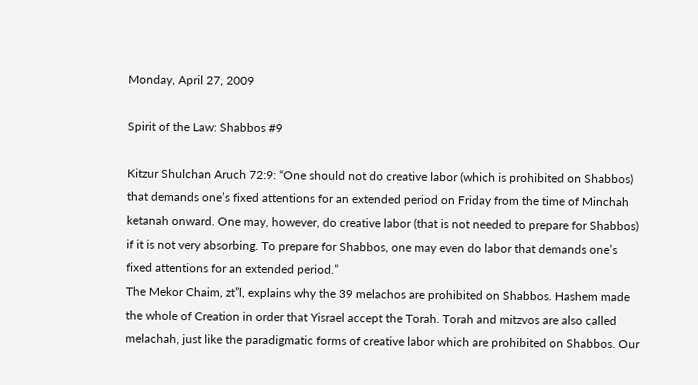Monday, April 27, 2009

Spirit of the Law: Shabbos #9

Kitzur Shulchan Aruch 72:9: “One should not do creative labor (which is prohibited on Shabbos) that demands one’s fixed attentions for an extended period on Friday from the time of Minchah ketanah onward. One may, however, do creative labor (that is not needed to prepare for Shabbos) if it is not very absorbing. To prepare for Shabbos, one may even do labor that demands one’s fixed attentions for an extended period.”
The Mekor Chaim, zt”l, explains why the 39 melachos are prohibited on Shabbos. Hashem made the whole of Creation in order that Yisrael accept the Torah. Torah and mitzvos are also called melachah, just like the paradigmatic forms of creative labor which are prohibited on Shabbos. Our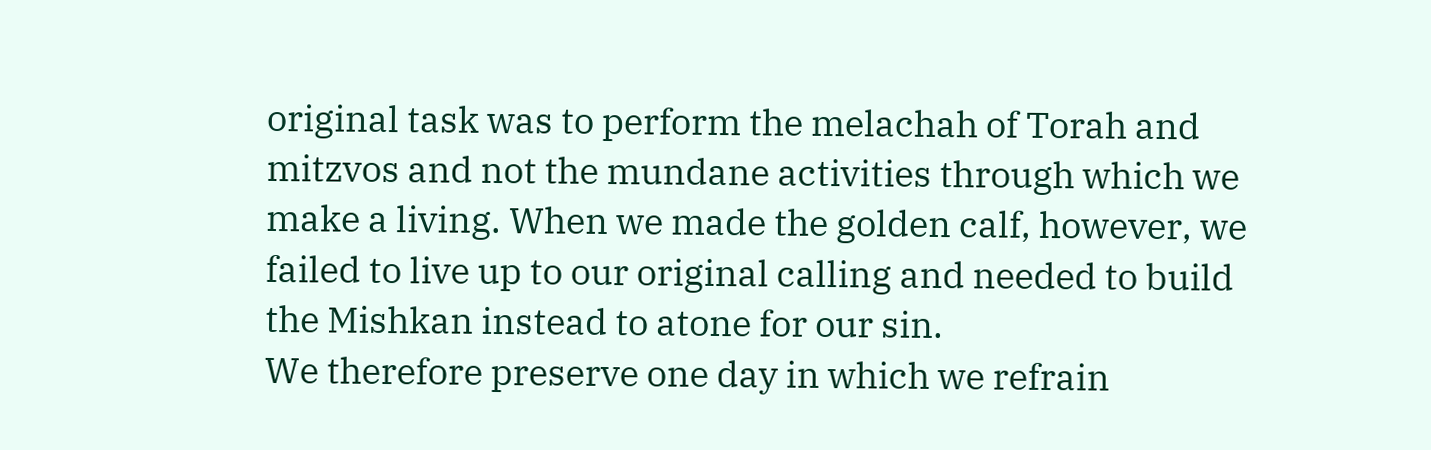original task was to perform the melachah of Torah and mitzvos and not the mundane activities through which we make a living. When we made the golden calf, however, we failed to live up to our original calling and needed to build the Mishkan instead to atone for our sin.
We therefore preserve one day in which we refrain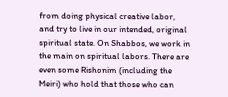from doing physical creative labor, and try to live in our intended, original spiritual state. On Shabbos, we work in the main on spiritual labors. There are even some Rishonim (including the Meiri) who hold that those who can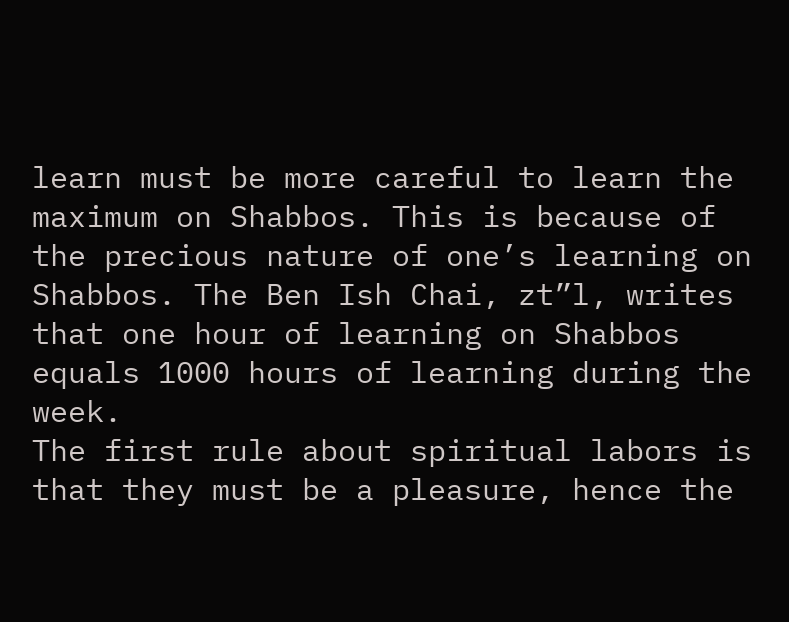learn must be more careful to learn the maximum on Shabbos. This is because of the precious nature of one’s learning on Shabbos. The Ben Ish Chai, zt”l, writes that one hour of learning on Shabbos equals 1000 hours of learning during the week.
The first rule about spiritual labors is that they must be a pleasure, hence the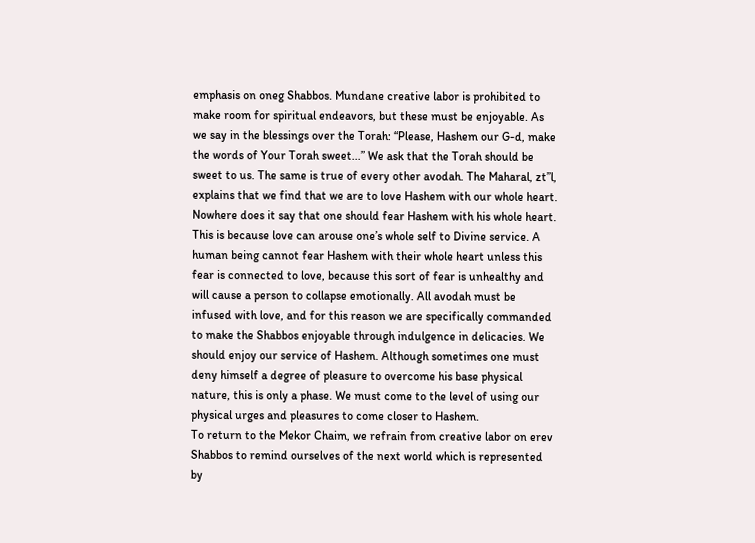emphasis on oneg Shabbos. Mundane creative labor is prohibited to make room for spiritual endeavors, but these must be enjoyable. As we say in the blessings over the Torah: “Please, Hashem our G-d, make the words of Your Torah sweet...” We ask that the Torah should be sweet to us. The same is true of every other avodah. The Maharal, zt”l, explains that we find that we are to love Hashem with our whole heart. Nowhere does it say that one should fear Hashem with his whole heart. This is because love can arouse one’s whole self to Divine service. A human being cannot fear Hashem with their whole heart unless this fear is connected to love, because this sort of fear is unhealthy and will cause a person to collapse emotionally. All avodah must be infused with love, and for this reason we are specifically commanded to make the Shabbos enjoyable through indulgence in delicacies. We should enjoy our service of Hashem. Although sometimes one must deny himself a degree of pleasure to overcome his base physical nature, this is only a phase. We must come to the level of using our physical urges and pleasures to come closer to Hashem.
To return to the Mekor Chaim, we refrain from creative labor on erev Shabbos to remind ourselves of the next world which is represented by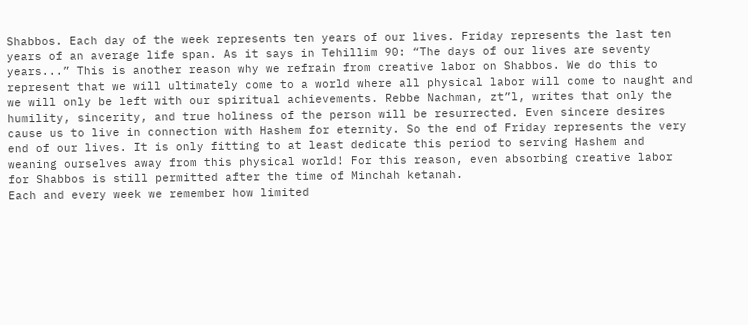Shabbos. Each day of the week represents ten years of our lives. Friday represents the last ten years of an average life span. As it says in Tehillim 90: “The days of our lives are seventy years...” This is another reason why we refrain from creative labor on Shabbos. We do this to represent that we will ultimately come to a world where all physical labor will come to naught and we will only be left with our spiritual achievements. Rebbe Nachman, zt”l, writes that only the humility, sincerity, and true holiness of the person will be resurrected. Even sincere desires cause us to live in connection with Hashem for eternity. So the end of Friday represents the very end of our lives. It is only fitting to at least dedicate this period to serving Hashem and weaning ourselves away from this physical world! For this reason, even absorbing creative labor for Shabbos is still permitted after the time of Minchah ketanah.
Each and every week we remember how limited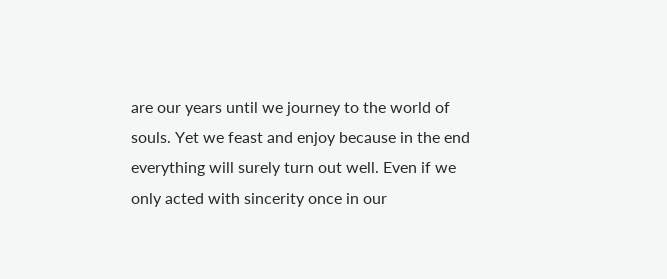are our years until we journey to the world of souls. Yet we feast and enjoy because in the end everything will surely turn out well. Even if we only acted with sincerity once in our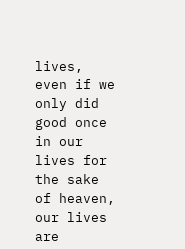lives, even if we only did good once in our lives for the sake of heaven, our lives are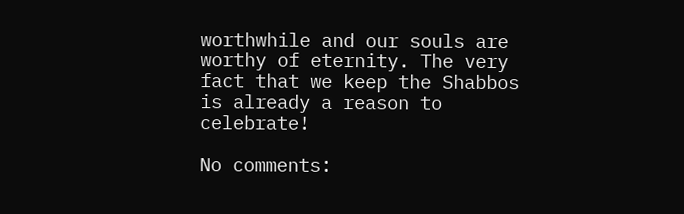worthwhile and our souls are worthy of eternity. The very fact that we keep the Shabbos is already a reason to celebrate!

No comments: